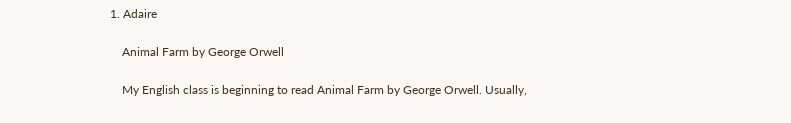1. Adaire

    Animal Farm by George Orwell

    My English class is beginning to read Animal Farm by George Orwell. Usually,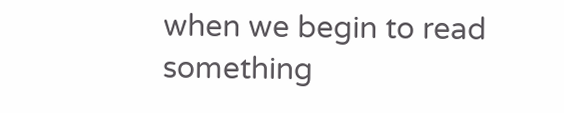when we begin to read something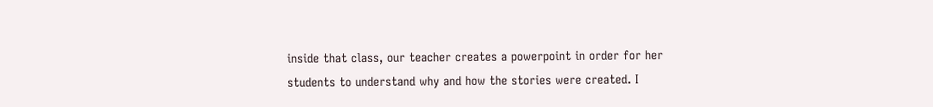inside that class, our teacher creates a powerpoint in order for her students to understand why and how the stories were created. I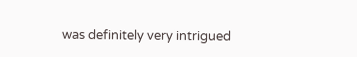was definitely very intrigued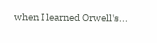when I learned Orwell's...